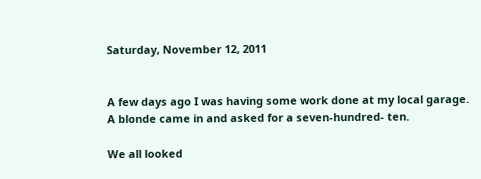Saturday, November 12, 2011


A few days ago I was having some work done at my local garage.
A blonde came in and asked for a seven-hundred- ten.

We all looked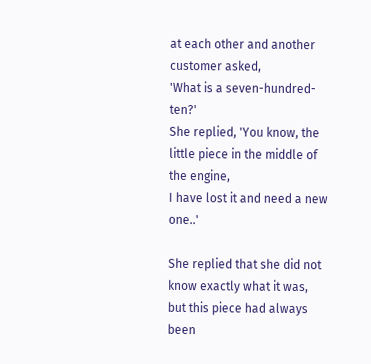at each other and another customer asked,
'What is a seven-hundred- ten?'
She replied, 'You know, the little piece in the middle of the engine,
I have lost it and need a new one..'

She replied that she did not know exactly what it was,
but this piece had always been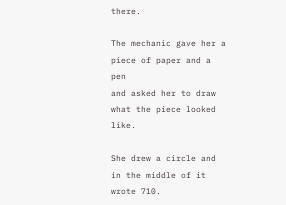there.

The mechanic gave her a piece of paper and a pen
and asked her to draw what the piece looked like.

She drew a circle and in the middle of it wrote 710.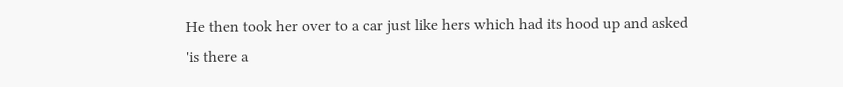He then took her over to a car just like hers which had its hood up and asked
'is there a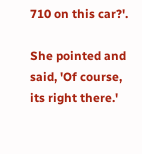710 on this car?'.

She pointed and said, 'Of course, its right there.'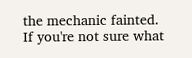the mechanic fainted.
If you're not sure what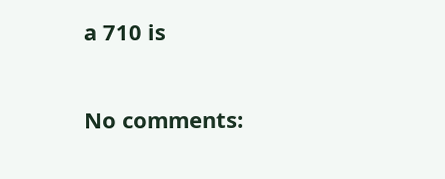a 710 is

No comments: